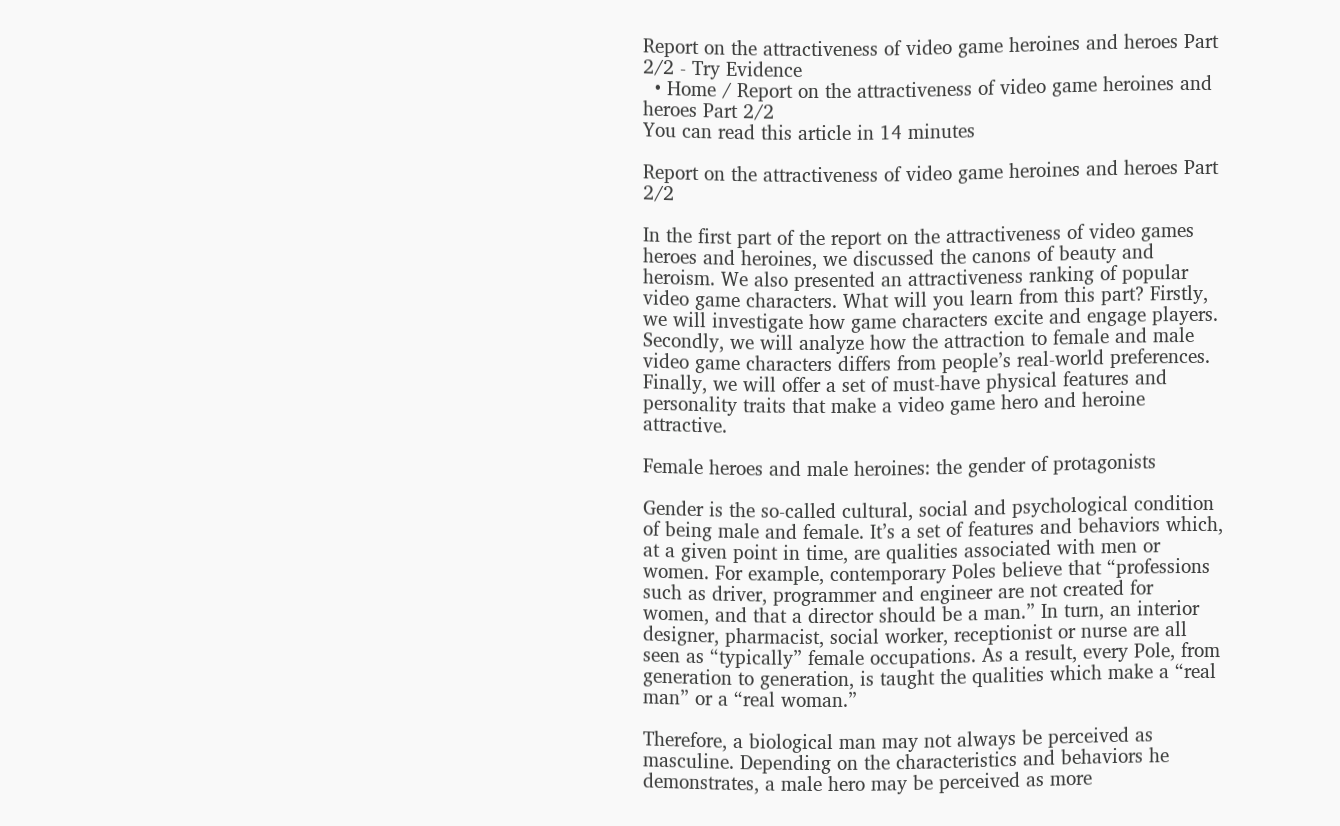Report on the attractiveness of video game heroines and heroes Part 2/2 - Try Evidence
  • Home / Report on the attractiveness of video game heroines and heroes Part 2/2
You can read this article in 14 minutes

Report on the attractiveness of video game heroines and heroes Part 2/2

In the first part of the report on the attractiveness of video games heroes and heroines, we discussed the canons of beauty and heroism. We also presented an attractiveness ranking of popular video game characters. What will you learn from this part? Firstly, we will investigate how game characters excite and engage players. Secondly, we will analyze how the attraction to female and male video game characters differs from people’s real-world preferences. Finally, we will offer a set of must-have physical features and personality traits that make a video game hero and heroine attractive.

Female heroes and male heroines: the gender of protagonists

Gender is the so-called cultural, social and psychological condition of being male and female. It’s a set of features and behaviors which, at a given point in time, are qualities associated with men or women. For example, contemporary Poles believe that “professions such as driver, programmer and engineer are not created for women, and that a director should be a man.” In turn, an interior designer, pharmacist, social worker, receptionist or nurse are all seen as “typically” female occupations. As a result, every Pole, from generation to generation, is taught the qualities which make a “real man” or a “real woman.”

Therefore, a biological man may not always be perceived as masculine. Depending on the characteristics and behaviors he demonstrates, a male hero may be perceived as more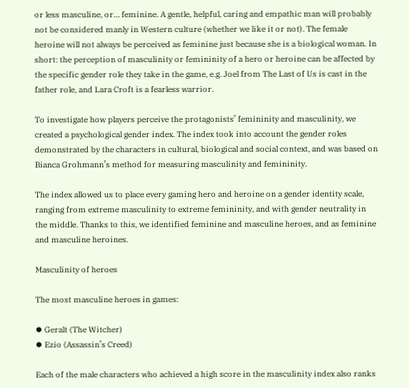or less masculine, or… feminine. A gentle, helpful, caring and empathic man will probably not be considered manly in Western culture (whether we like it or not). The female heroine will not always be perceived as feminine just because she is a biological woman. In short: the perception of masculinity or femininity of a hero or heroine can be affected by the specific gender role they take in the game, e.g. Joel from The Last of Us is cast in the father role, and Lara Croft is a fearless warrior.

To investigate how players perceive the protagonists’ femininity and masculinity, we created a psychological gender index. The index took into account the gender roles demonstrated by the characters in cultural, biological and social context, and was based on Bianca Grohmann’s method for measuring masculinity and femininity.

The index allowed us to place every gaming hero and heroine on a gender identity scale, ranging from extreme masculinity to extreme femininity, and with gender neutrality in the middle. Thanks to this, we identified feminine and masculine heroes, and as feminine and masculine heroines.

Masculinity of heroes

The most masculine heroes in games:

⦁ Geralt (The Witcher)
⦁ Ezio (Assassin’s Creed)

Each of the male characters who achieved a high score in the masculinity index also ranks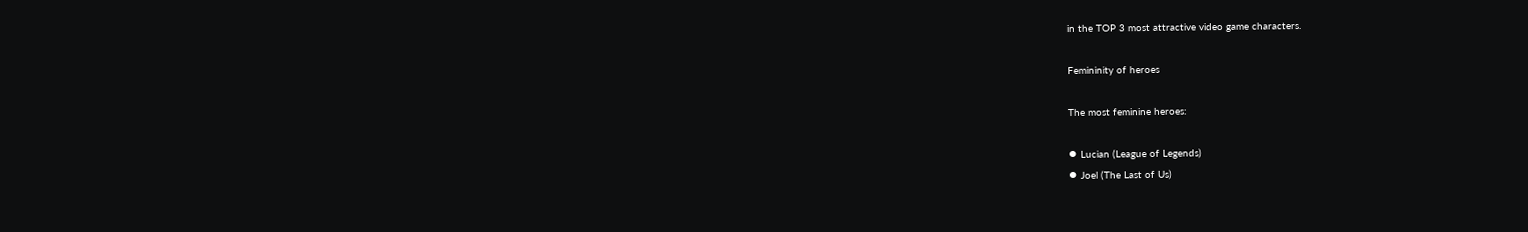in the TOP 3 most attractive video game characters.

Femininity of heroes

The most feminine heroes:

⦁ Lucian (League of Legends)
⦁ Joel (The Last of Us)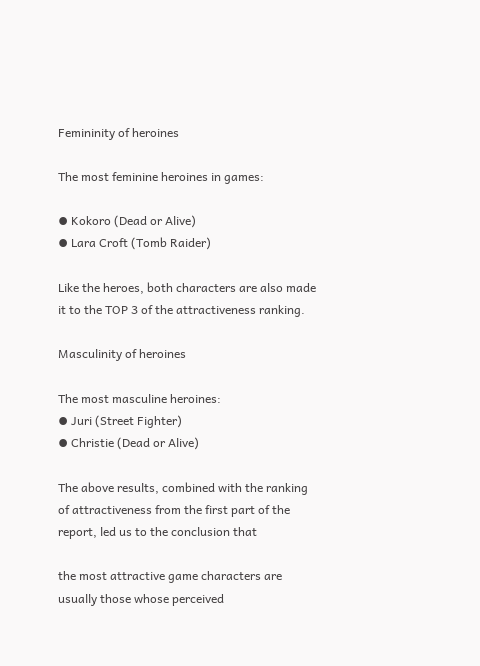Femininity of heroines

The most feminine heroines in games:

⦁ Kokoro (Dead or Alive)
⦁ Lara Croft (Tomb Raider)

Like the heroes, both characters are also made it to the TOP 3 of the attractiveness ranking.

Masculinity of heroines

The most masculine heroines:
⦁ Juri (Street Fighter)
⦁ Christie (Dead or Alive)

The above results, combined with the ranking of attractiveness from the first part of the report, led us to the conclusion that

the most attractive game characters are usually those whose perceived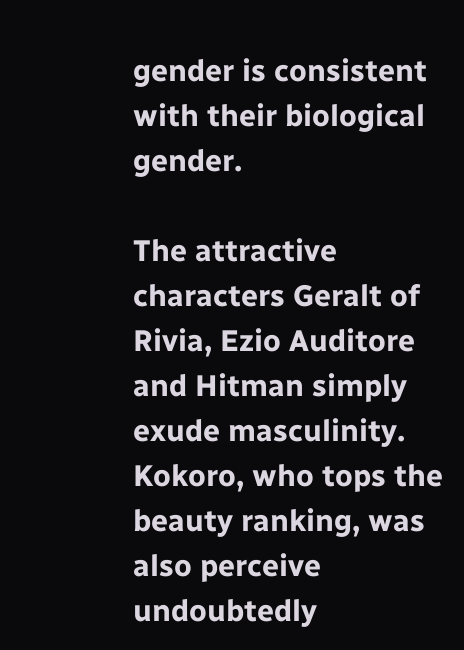gender is consistent with their biological gender.

The attractive characters Geralt of Rivia, Ezio Auditore and Hitman simply exude masculinity. Kokoro, who tops the beauty ranking, was also perceive undoubtedly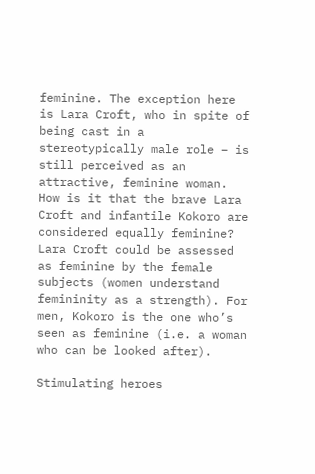feminine. The exception here is Lara Croft, who in spite of being cast in a stereotypically male role – is still perceived as an attractive, feminine woman.
How is it that the brave Lara Croft and infantile Kokoro are considered equally feminine? Lara Croft could be assessed as feminine by the female subjects (women understand femininity as a strength). For men, Kokoro is the one who’s seen as feminine (i.e. a woman who can be looked after).

Stimulating heroes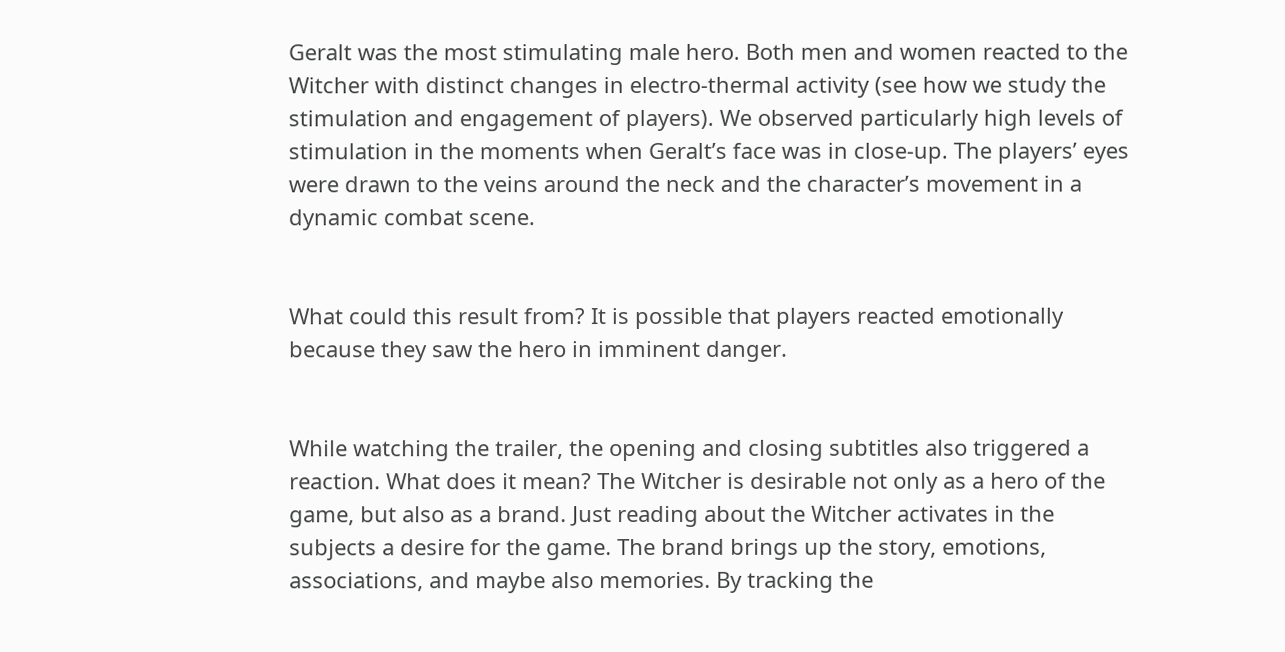Geralt was the most stimulating male hero. Both men and women reacted to the Witcher with distinct changes in electro-thermal activity (see how we study the stimulation and engagement of players). We observed particularly high levels of stimulation in the moments when Geralt’s face was in close-up. The players’ eyes were drawn to the veins around the neck and the character’s movement in a dynamic combat scene.


What could this result from? It is possible that players reacted emotionally because they saw the hero in imminent danger.


While watching the trailer, the opening and closing subtitles also triggered a reaction. What does it mean? The Witcher is desirable not only as a hero of the game, but also as a brand. Just reading about the Witcher activates in the subjects a desire for the game. The brand brings up the story, emotions, associations, and maybe also memories. By tracking the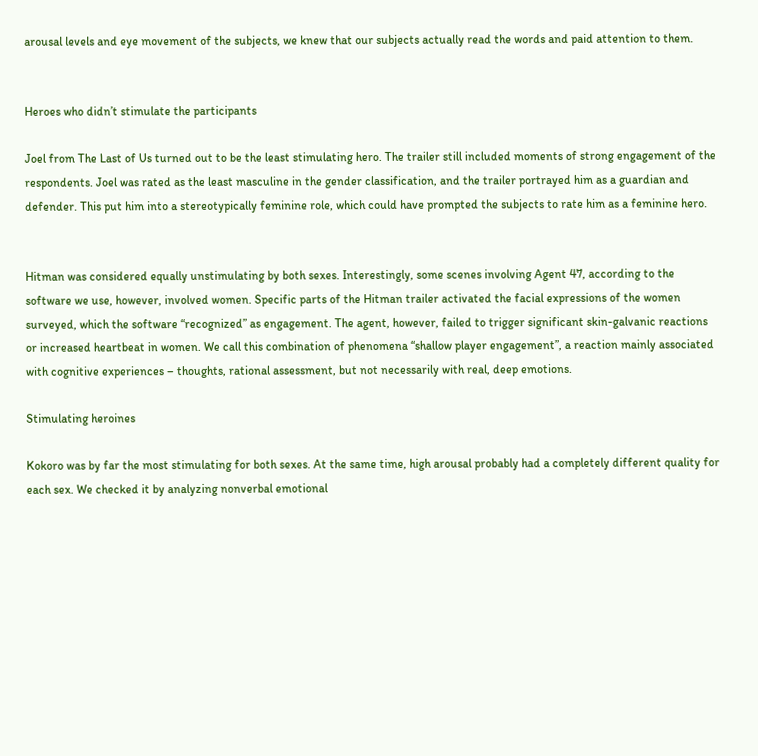arousal levels and eye movement of the subjects, we knew that our subjects actually read the words and paid attention to them.


Heroes who didn’t stimulate the participants

Joel from The Last of Us turned out to be the least stimulating hero. The trailer still included moments of strong engagement of the respondents. Joel was rated as the least masculine in the gender classification, and the trailer portrayed him as a guardian and defender. This put him into a stereotypically feminine role, which could have prompted the subjects to rate him as a feminine hero.


Hitman was considered equally unstimulating by both sexes. Interestingly, some scenes involving Agent 47, according to the software we use, however, involved women. Specific parts of the Hitman trailer activated the facial expressions of the women surveyed, which the software “recognized” as engagement. The agent, however, failed to trigger significant skin-galvanic reactions or increased heartbeat in women. We call this combination of phenomena “shallow player engagement”, a reaction mainly associated with cognitive experiences – thoughts, rational assessment, but not necessarily with real, deep emotions.

Stimulating heroines

Kokoro was by far the most stimulating for both sexes. At the same time, high arousal probably had a completely different quality for each sex. We checked it by analyzing nonverbal emotional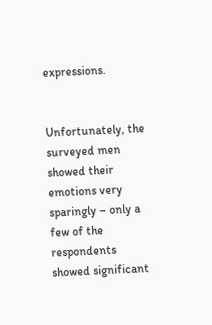expressions.


Unfortunately, the surveyed men showed their emotions very sparingly – only a few of the respondents showed significant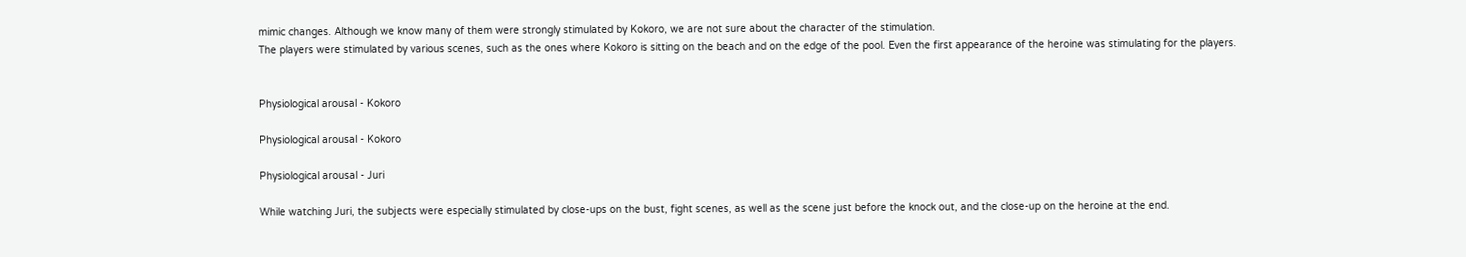mimic changes. Although we know many of them were strongly stimulated by Kokoro, we are not sure about the character of the stimulation.
The players were stimulated by various scenes, such as the ones where Kokoro is sitting on the beach and on the edge of the pool. Even the first appearance of the heroine was stimulating for the players.


Physiological arousal - Kokoro

Physiological arousal - Kokoro

Physiological arousal - Juri

While watching Juri, the subjects were especially stimulated by close-ups on the bust, fight scenes, as well as the scene just before the knock out, and the close-up on the heroine at the end.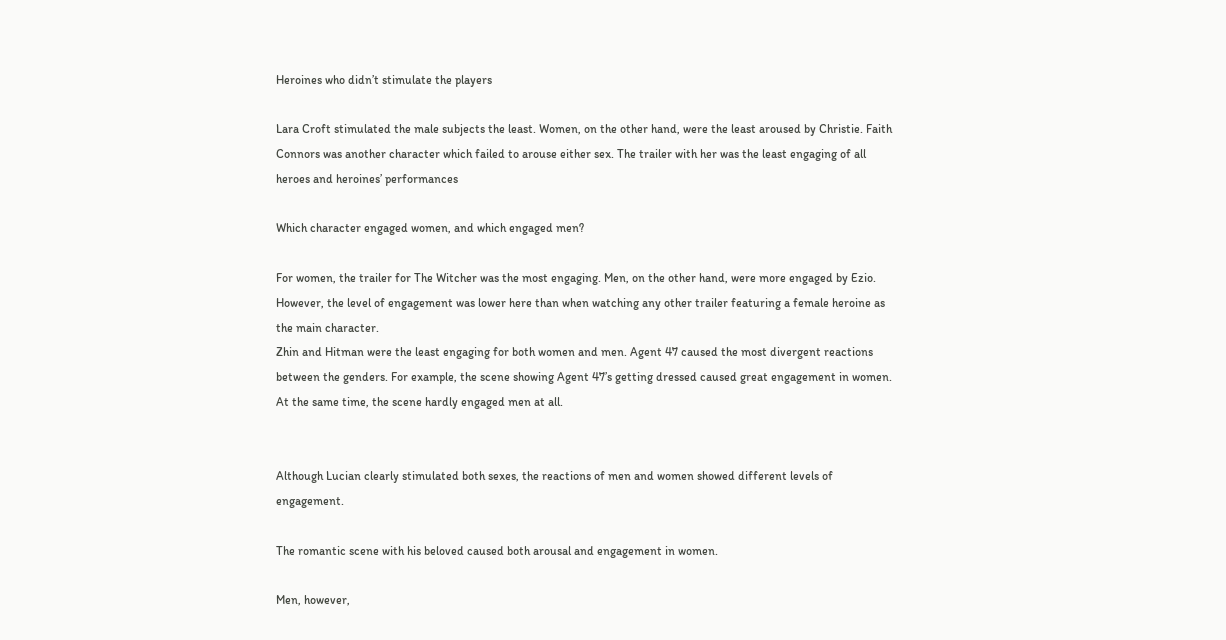Heroines who didn’t stimulate the players

Lara Croft stimulated the male subjects the least. Women, on the other hand, were the least aroused by Christie. Faith Connors was another character which failed to arouse either sex. The trailer with her was the least engaging of all heroes and heroines’ performances

Which character engaged women, and which engaged men?

For women, the trailer for The Witcher was the most engaging. Men, on the other hand, were more engaged by Ezio. However, the level of engagement was lower here than when watching any other trailer featuring a female heroine as the main character.
Zhin and Hitman were the least engaging for both women and men. Agent 47 caused the most divergent reactions between the genders. For example, the scene showing Agent 47’s getting dressed caused great engagement in women. At the same time, the scene hardly engaged men at all.


Although Lucian clearly stimulated both sexes, the reactions of men and women showed different levels of engagement.

The romantic scene with his beloved caused both arousal and engagement in women.

Men, however,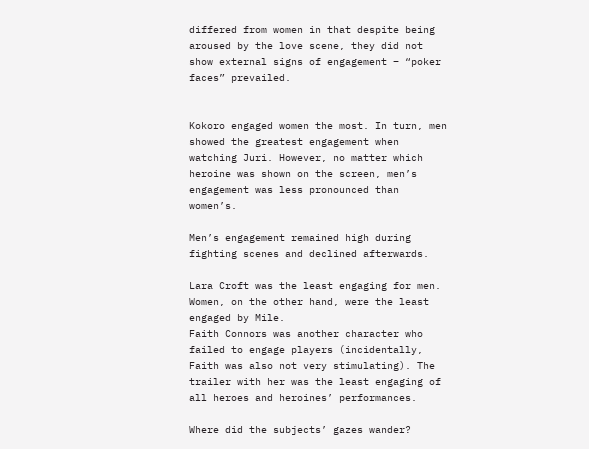differed from women in that despite being aroused by the love scene, they did not show external signs of engagement – “poker faces” prevailed.


Kokoro engaged women the most. In turn, men showed the greatest engagement when watching Juri. However, no matter which heroine was shown on the screen, men’s engagement was less pronounced than women’s.

Men’s engagement remained high during fighting scenes and declined afterwards.

Lara Croft was the least engaging for men. Women, on the other hand, were the least engaged by Mile.
Faith Connors was another character who failed to engage players (incidentally, Faith was also not very stimulating). The trailer with her was the least engaging of all heroes and heroines’ performances.

Where did the subjects’ gazes wander?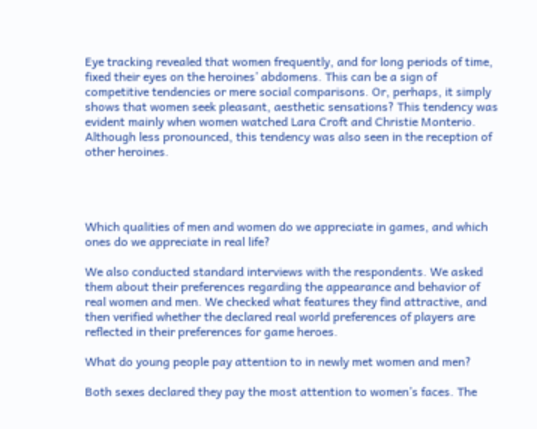Eye tracking revealed that women frequently, and for long periods of time, fixed their eyes on the heroines’ abdomens. This can be a sign of competitive tendencies or mere social comparisons. Or, perhaps, it simply shows that women seek pleasant, aesthetic sensations? This tendency was evident mainly when women watched Lara Croft and Christie Monterio. Although less pronounced, this tendency was also seen in the reception of other heroines.




Which qualities of men and women do we appreciate in games, and which ones do we appreciate in real life?

We also conducted standard interviews with the respondents. We asked them about their preferences regarding the appearance and behavior of real women and men. We checked what features they find attractive, and then verified whether the declared real world preferences of players are reflected in their preferences for game heroes.

What do young people pay attention to in newly met women and men?

Both sexes declared they pay the most attention to women’s faces. The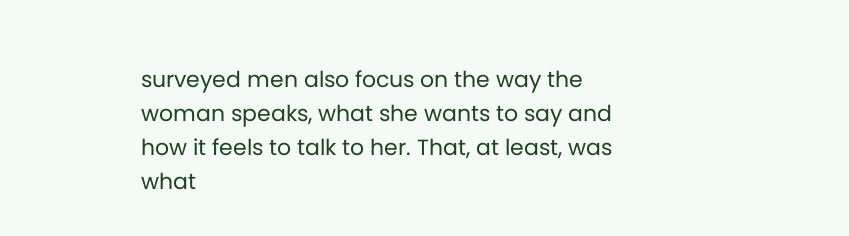surveyed men also focus on the way the woman speaks, what she wants to say and how it feels to talk to her. That, at least, was what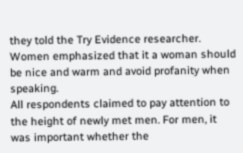they told the Try Evidence researcher. Women emphasized that it a woman should be nice and warm and avoid profanity when speaking.
All respondents claimed to pay attention to the height of newly met men. For men, it was important whether the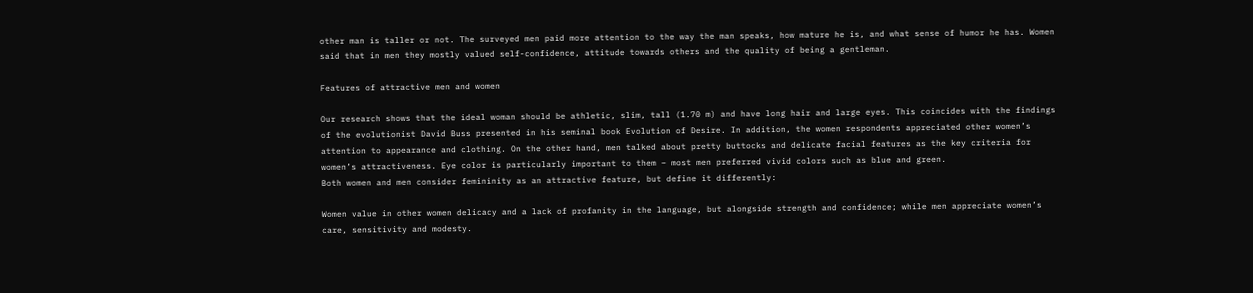other man is taller or not. The surveyed men paid more attention to the way the man speaks, how mature he is, and what sense of humor he has. Women said that in men they mostly valued self-confidence, attitude towards others and the quality of being a gentleman.

Features of attractive men and women

Our research shows that the ideal woman should be athletic, slim, tall (1.70 m) and have long hair and large eyes. This coincides with the findings of the evolutionist David Buss presented in his seminal book Evolution of Desire. In addition, the women respondents appreciated other women’s attention to appearance and clothing. On the other hand, men talked about pretty buttocks and delicate facial features as the key criteria for women’s attractiveness. Eye color is particularly important to them – most men preferred vivid colors such as blue and green.
Both women and men consider femininity as an attractive feature, but define it differently:

Women value in other women delicacy and a lack of profanity in the language, but alongside strength and confidence; while men appreciate women’s care, sensitivity and modesty.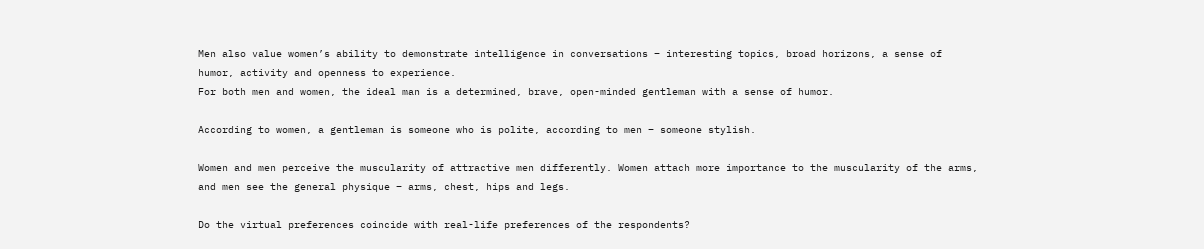Men also value women’s ability to demonstrate intelligence in conversations – interesting topics, broad horizons, a sense of humor, activity and openness to experience.
For both men and women, the ideal man is a determined, brave, open-minded gentleman with a sense of humor.

According to women, a gentleman is someone who is polite, according to men – someone stylish.

Women and men perceive the muscularity of attractive men differently. Women attach more importance to the muscularity of the arms, and men see the general physique – arms, chest, hips and legs.

Do the virtual preferences coincide with real-life preferences of the respondents?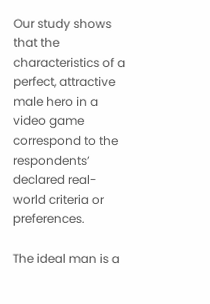Our study shows that the characteristics of a perfect, attractive male hero in a video game correspond to the respondents’ declared real-world criteria or preferences.

The ideal man is a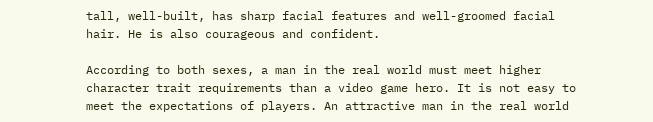tall, well-built, has sharp facial features and well-groomed facial hair. He is also courageous and confident.

According to both sexes, a man in the real world must meet higher character trait requirements than a video game hero. It is not easy to meet the expectations of players. An attractive man in the real world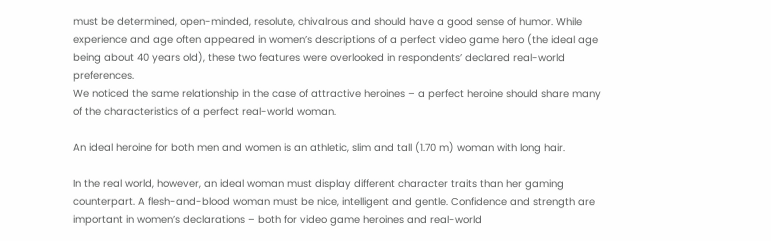must be determined, open-minded, resolute, chivalrous and should have a good sense of humor. While experience and age often appeared in women’s descriptions of a perfect video game hero (the ideal age being about 40 years old), these two features were overlooked in respondents’ declared real-world preferences.
We noticed the same relationship in the case of attractive heroines – a perfect heroine should share many of the characteristics of a perfect real-world woman.

An ideal heroine for both men and women is an athletic, slim and tall (1.70 m) woman with long hair.

In the real world, however, an ideal woman must display different character traits than her gaming counterpart. A flesh-and-blood woman must be nice, intelligent and gentle. Confidence and strength are important in women’s declarations – both for video game heroines and real-world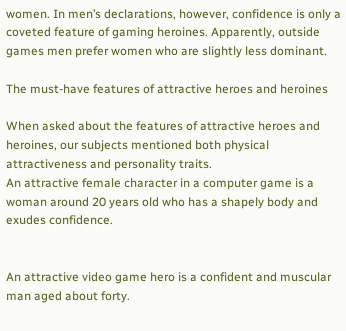women. In men’s declarations, however, confidence is only a coveted feature of gaming heroines. Apparently, outside games men prefer women who are slightly less dominant.

The must-have features of attractive heroes and heroines

When asked about the features of attractive heroes and heroines, our subjects mentioned both physical attractiveness and personality traits.
An attractive female character in a computer game is a woman around 20 years old who has a shapely body and exudes confidence.


An attractive video game hero is a confident and muscular man aged about forty.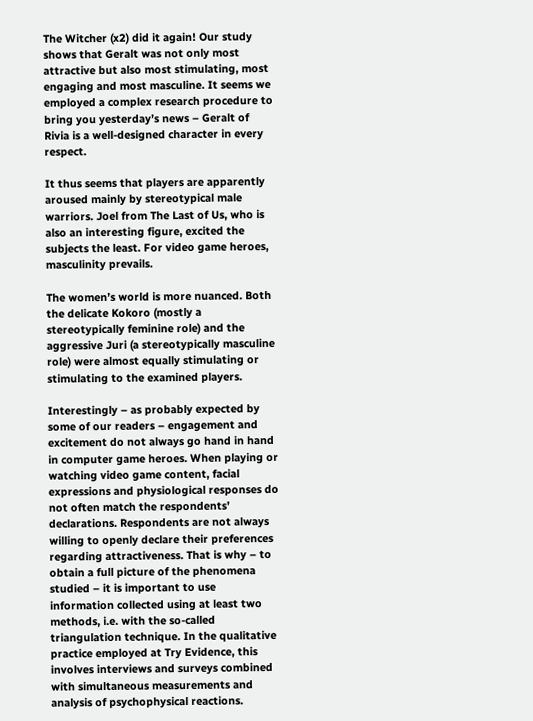The Witcher (x2) did it again! Our study shows that Geralt was not only most attractive but also most stimulating, most engaging and most masculine. It seems we employed a complex research procedure to bring you yesterday’s news – Geralt of Rivia is a well-designed character in every respect.

It thus seems that players are apparently aroused mainly by stereotypical male warriors. Joel from The Last of Us, who is also an interesting figure, excited the subjects the least. For video game heroes, masculinity prevails.

The women’s world is more nuanced. Both the delicate Kokoro (mostly a stereotypically feminine role) and the aggressive Juri (a stereotypically masculine role) were almost equally stimulating or stimulating to the examined players.

Interestingly – as probably expected by some of our readers – engagement and excitement do not always go hand in hand in computer game heroes. When playing or watching video game content, facial expressions and physiological responses do not often match the respondents’ declarations. Respondents are not always willing to openly declare their preferences regarding attractiveness. That is why – to obtain a full picture of the phenomena studied – it is important to use information collected using at least two methods, i.e. with the so-called triangulation technique. In the qualitative practice employed at Try Evidence, this involves interviews and surveys combined with simultaneous measurements and analysis of psychophysical reactions.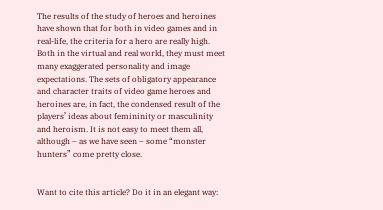The results of the study of heroes and heroines have shown that for both in video games and in real-life, the criteria for a hero are really high. Both in the virtual and real world, they must meet many exaggerated personality and image expectations. The sets of obligatory appearance and character traits of video game heroes and heroines are, in fact, the condensed result of the players’ ideas about femininity or masculinity and heroism. It is not easy to meet them all, although – as we have seen – some “monster hunters” come pretty close.


Want to cite this article? Do it in an elegant way: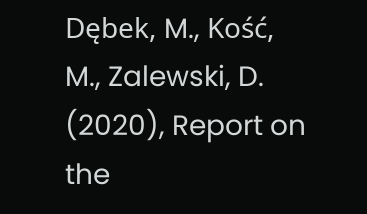Dębek, M., Kość, M., Zalewski, D. (2020), Report on the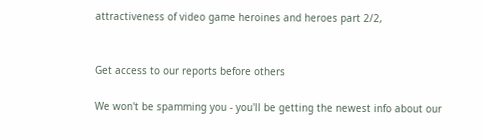attractiveness of video game heroines and heroes part 2/2,


Get access to our reports before others

We won't be spamming you - you'll be getting the newest info about our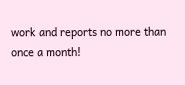work and reports no more than once a month!